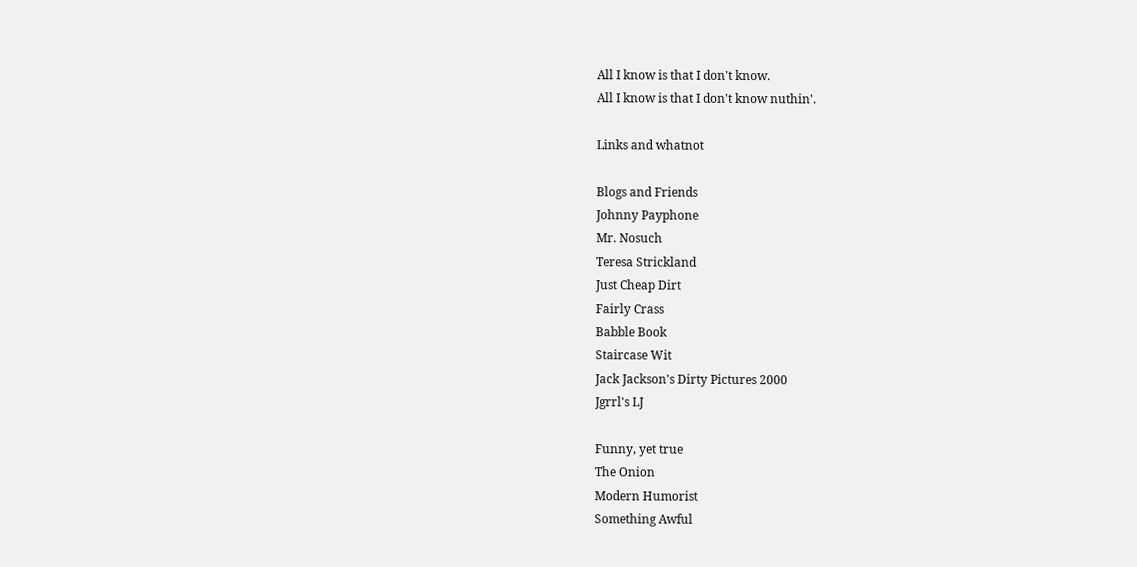All I know is that I don't know.
All I know is that I don't know nuthin'.

Links and whatnot

Blogs and Friends
Johnny Payphone
Mr. Nosuch
Teresa Strickland
Just Cheap Dirt
Fairly Crass
Babble Book
Staircase Wit
Jack Jackson's Dirty Pictures 2000
Jgrrl's LJ

Funny, yet true
The Onion
Modern Humorist
Something Awful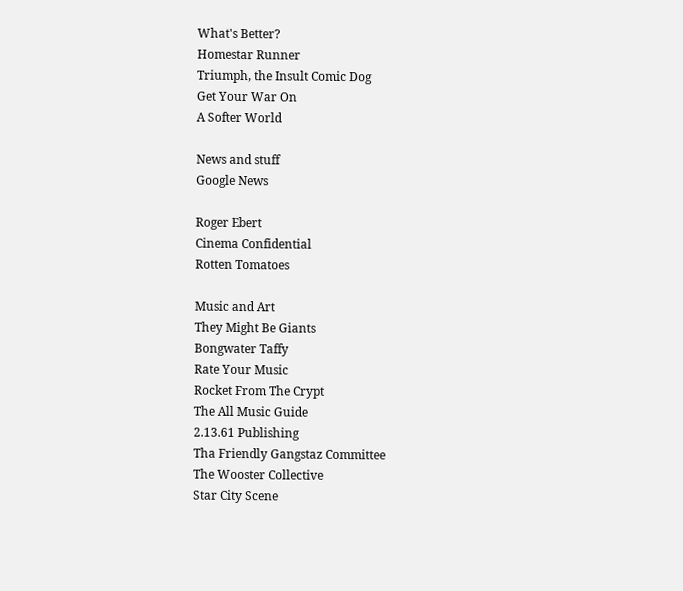What's Better?
Homestar Runner
Triumph, the Insult Comic Dog
Get Your War On
A Softer World

News and stuff
Google News

Roger Ebert
Cinema Confidential
Rotten Tomatoes

Music and Art
They Might Be Giants
Bongwater Taffy
Rate Your Music
Rocket From The Crypt
The All Music Guide
2.13.61 Publishing
Tha Friendly Gangstaz Committee
The Wooster Collective
Star City Scene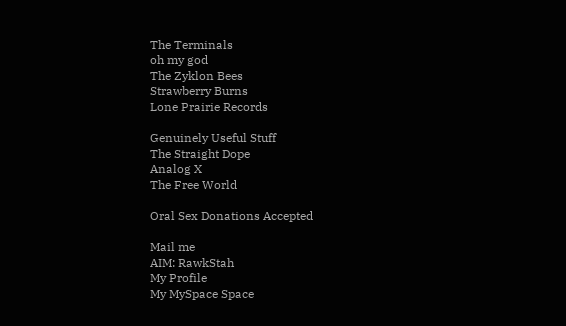The Terminals
oh my god
The Zyklon Bees
Strawberry Burns
Lone Prairie Records

Genuinely Useful Stuff
The Straight Dope
Analog X
The Free World

Oral Sex Donations Accepted

Mail me
AIM: RawkStah
My Profile
My MySpace Space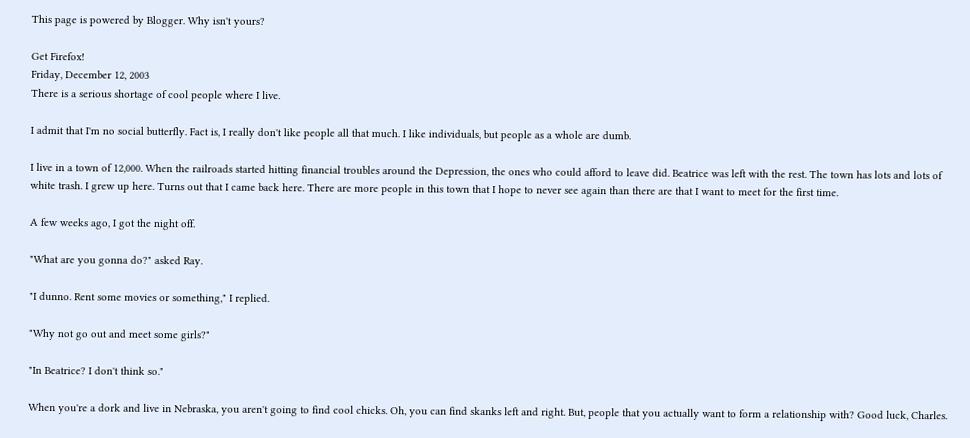This page is powered by Blogger. Why isn't yours?

Get Firefox!
Friday, December 12, 2003
There is a serious shortage of cool people where I live.

I admit that I'm no social butterfly. Fact is, I really don't like people all that much. I like individuals, but people as a whole are dumb.

I live in a town of 12,000. When the railroads started hitting financial troubles around the Depression, the ones who could afford to leave did. Beatrice was left with the rest. The town has lots and lots of white trash. I grew up here. Turns out that I came back here. There are more people in this town that I hope to never see again than there are that I want to meet for the first time.

A few weeks ago, I got the night off.

"What are you gonna do?" asked Ray.

"I dunno. Rent some movies or something," I replied.

"Why not go out and meet some girls?"

"In Beatrice? I don't think so."

When you're a dork and live in Nebraska, you aren't going to find cool chicks. Oh, you can find skanks left and right. But, people that you actually want to form a relationship with? Good luck, Charles.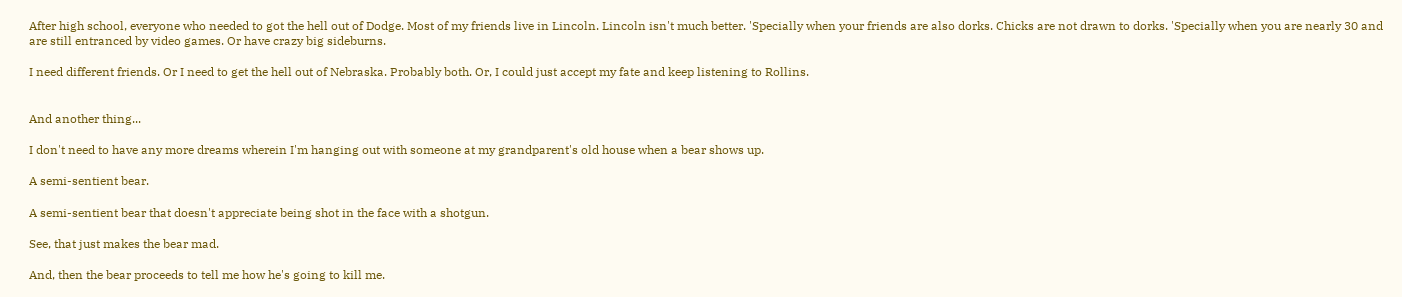After high school, everyone who needed to got the hell out of Dodge. Most of my friends live in Lincoln. Lincoln isn't much better. 'Specially when your friends are also dorks. Chicks are not drawn to dorks. 'Specially when you are nearly 30 and are still entranced by video games. Or have crazy big sideburns.

I need different friends. Or I need to get the hell out of Nebraska. Probably both. Or, I could just accept my fate and keep listening to Rollins.


And another thing...

I don't need to have any more dreams wherein I'm hanging out with someone at my grandparent's old house when a bear shows up.

A semi-sentient bear.

A semi-sentient bear that doesn't appreciate being shot in the face with a shotgun.

See, that just makes the bear mad.

And, then the bear proceeds to tell me how he's going to kill me.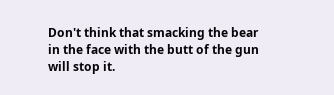Don't think that smacking the bear in the face with the butt of the gun will stop it.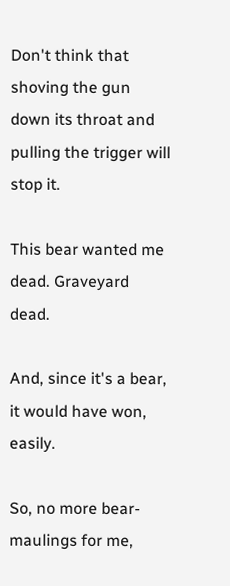Don't think that shoving the gun down its throat and pulling the trigger will stop it.

This bear wanted me dead. Graveyard dead.

And, since it's a bear, it would have won, easily.

So, no more bear-maulings for me,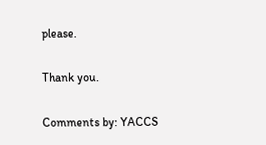please.

Thank you.

Comments by: YACCS